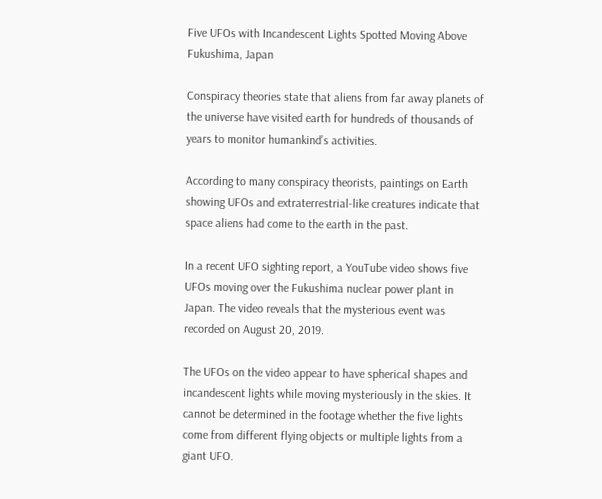Five UFOs with Incandescent Lights Spotted Moving Above Fukushima, Japan

Conspiracy theories state that aliens from far away planets of the universe have visited earth for hundreds of thousands of years to monitor humankind’s activities.

According to many conspiracy theorists, paintings on Earth showing UFOs and extraterrestrial-like creatures indicate that space aliens had come to the earth in the past.

In a recent UFO sighting report, a YouTube video shows five UFOs moving over the Fukushima nuclear power plant in Japan. The video reveals that the mysterious event was recorded on August 20, 2019.

The UFOs on the video appear to have spherical shapes and incandescent lights while moving mysteriously in the skies. It cannot be determined in the footage whether the five lights come from different flying objects or multiple lights from a giant UFO.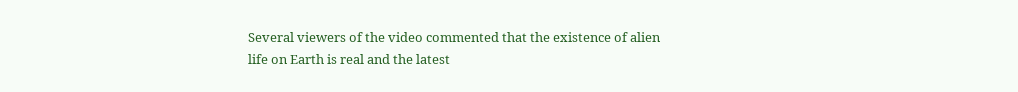Several viewers of the video commented that the existence of alien life on Earth is real and the latest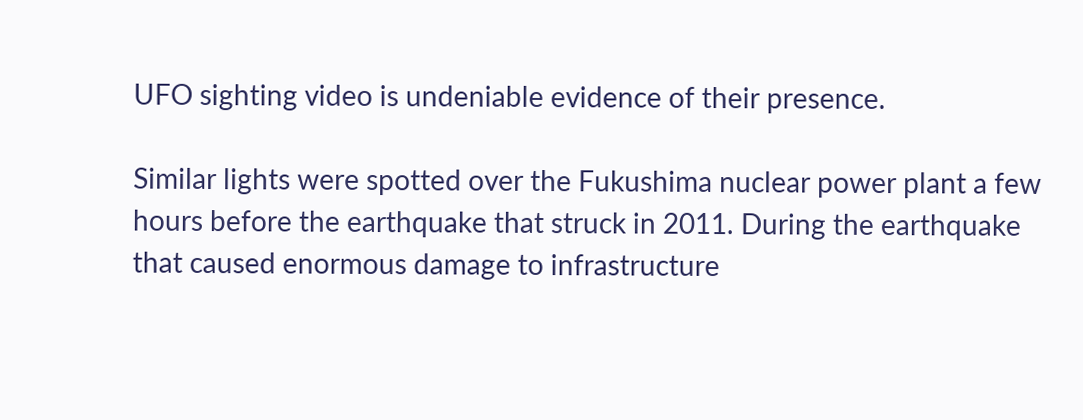UFO sighting video is undeniable evidence of their presence.

Similar lights were spotted over the Fukushima nuclear power plant a few hours before the earthquake that struck in 2011. During the earthquake that caused enormous damage to infrastructure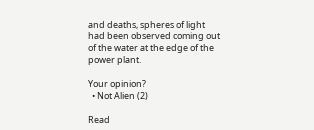and deaths, spheres of light had been observed coming out of the water at the edge of the power plant.

Your opinion?
  • Not Alien (2)

Read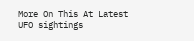More On This At Latest UFO sightings